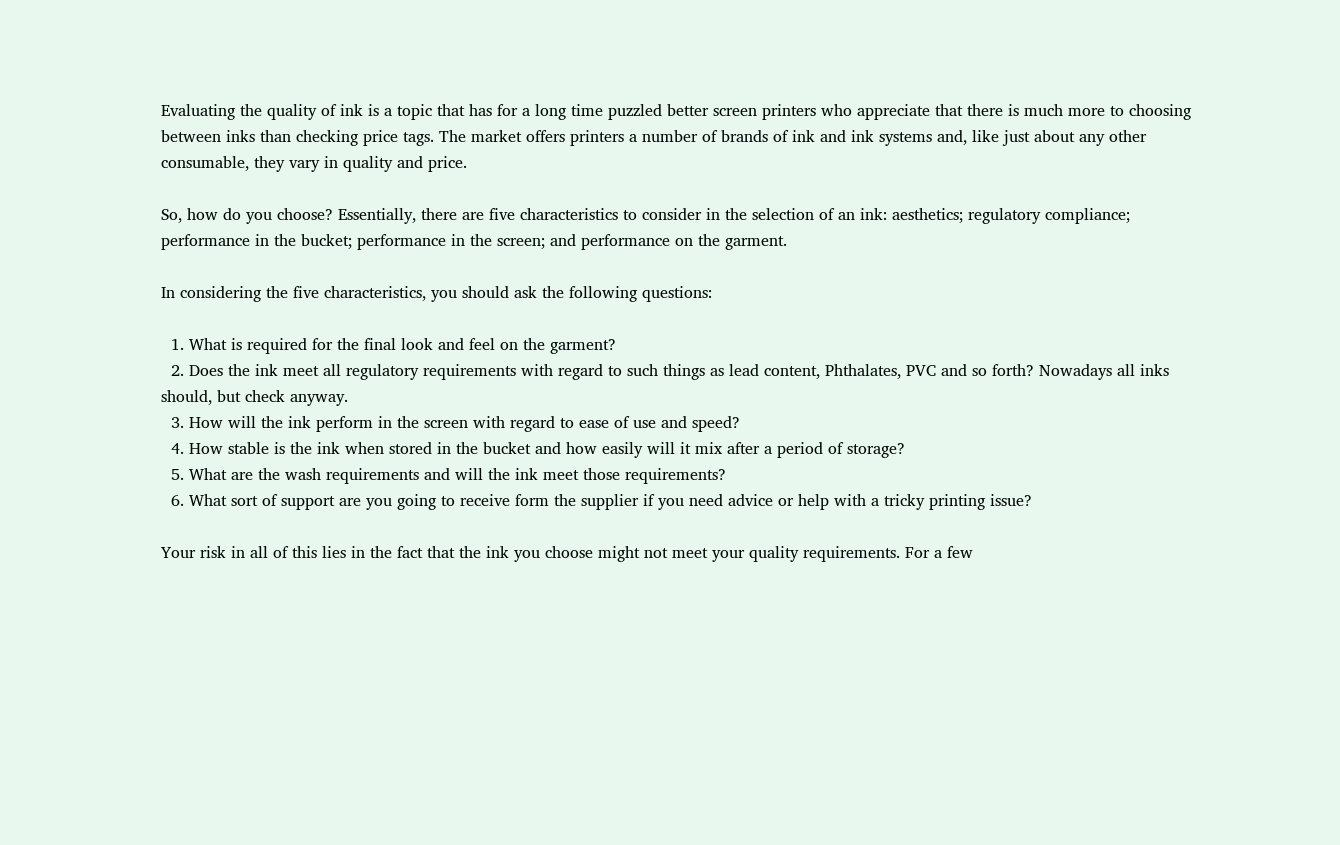Evaluating the quality of ink is a topic that has for a long time puzzled better screen printers who appreciate that there is much more to choosing between inks than checking price tags. The market offers printers a number of brands of ink and ink systems and, like just about any other consumable, they vary in quality and price.

So, how do you choose? Essentially, there are five characteristics to consider in the selection of an ink: aesthetics; regulatory compliance; performance in the bucket; performance in the screen; and performance on the garment.

In considering the five characteristics, you should ask the following questions:

  1. What is required for the final look and feel on the garment?
  2. Does the ink meet all regulatory requirements with regard to such things as lead content, Phthalates, PVC and so forth? Nowadays all inks should, but check anyway.
  3. How will the ink perform in the screen with regard to ease of use and speed?
  4. How stable is the ink when stored in the bucket and how easily will it mix after a period of storage?
  5. What are the wash requirements and will the ink meet those requirements?
  6. What sort of support are you going to receive form the supplier if you need advice or help with a tricky printing issue?

Your risk in all of this lies in the fact that the ink you choose might not meet your quality requirements. For a few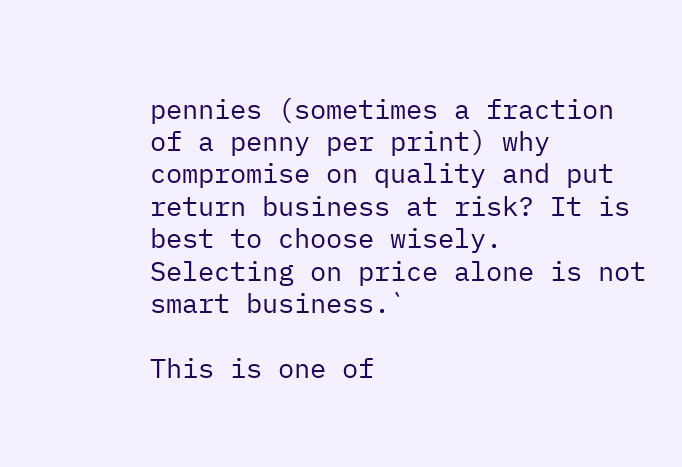pennies (sometimes a fraction of a penny per print) why compromise on quality and put return business at risk? It is best to choose wisely. Selecting on price alone is not smart business.`

This is one of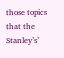those topics that the Stanley’s’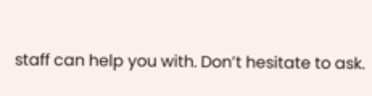staff can help you with. Don’t hesitate to ask.